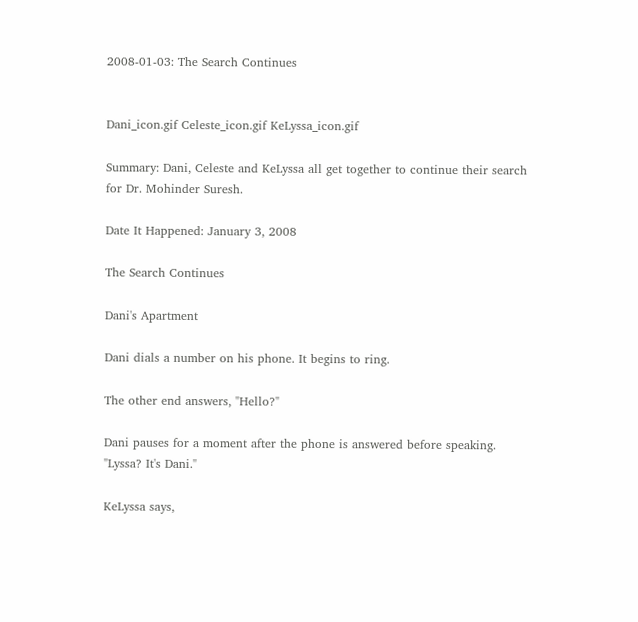2008-01-03: The Search Continues


Dani_icon.gif Celeste_icon.gif KeLyssa_icon.gif

Summary: Dani, Celeste and KeLyssa all get together to continue their search for Dr. Mohinder Suresh.

Date It Happened: January 3, 2008

The Search Continues

Dani's Apartment

Dani dials a number on his phone. It begins to ring.

The other end answers, "Hello?"

Dani pauses for a moment after the phone is answered before speaking. "Lyssa? It's Dani."

KeLyssa says,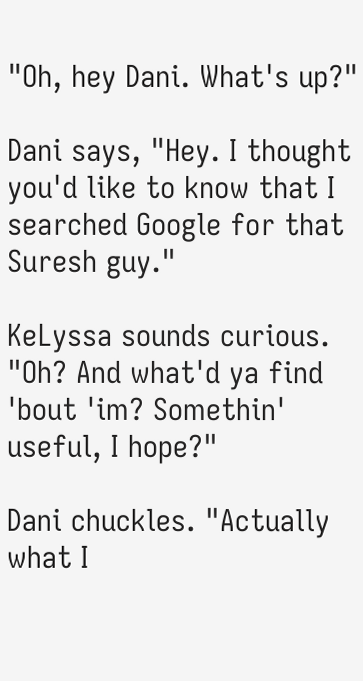"Oh, hey Dani. What's up?"

Dani says, "Hey. I thought you'd like to know that I searched Google for that Suresh guy."

KeLyssa sounds curious. "Oh? And what'd ya find 'bout 'im? Somethin' useful, I hope?"

Dani chuckles. "Actually what I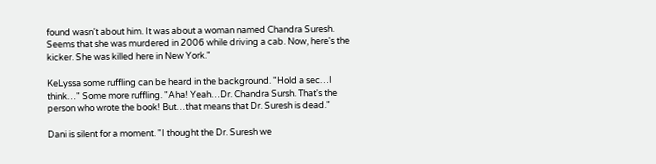found wasn't about him. It was about a woman named Chandra Suresh. Seems that she was murdered in 2006 while driving a cab. Now, here's the kicker. She was killed here in New York."

KeLyssa some ruffling can be heard in the background. "Hold a sec…I think…" Some more ruffling. "Aha! Yeah…Dr. Chandra Sursh. That's the person who wrote the book! But…that means that Dr. Suresh is dead."

Dani is silent for a moment. "I thought the Dr. Suresh we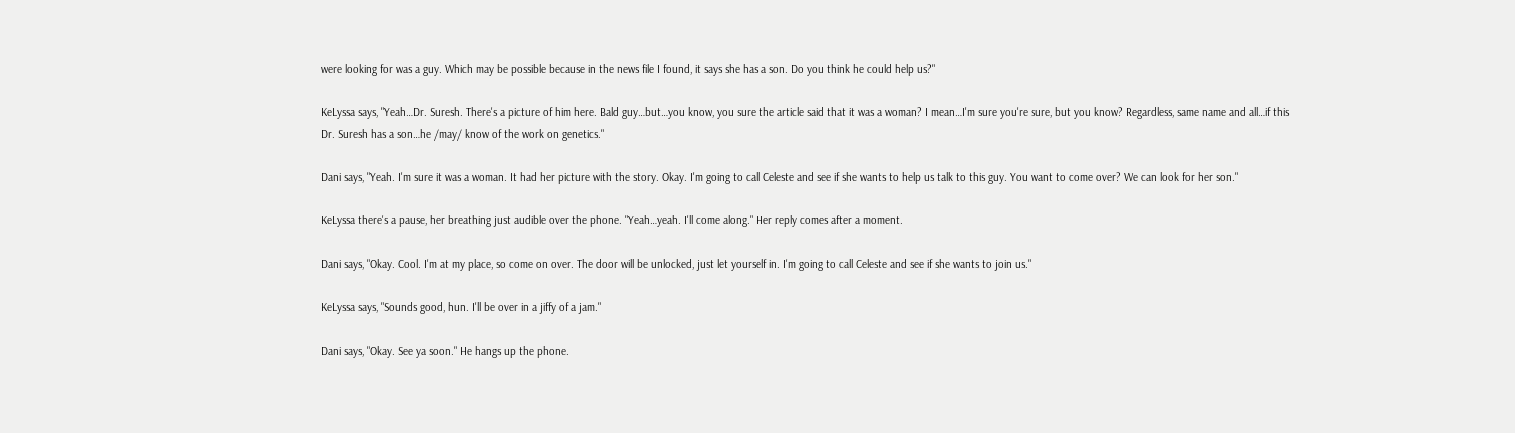were looking for was a guy. Which may be possible because in the news file I found, it says she has a son. Do you think he could help us?"

KeLyssa says, "Yeah…Dr. Suresh. There's a picture of him here. Bald guy…but…you know, you sure the article said that it was a woman? I mean…I'm sure you're sure, but you know? Regardless, same name and all…if this Dr. Suresh has a son…he /may/ know of the work on genetics."

Dani says, "Yeah. I'm sure it was a woman. It had her picture with the story. Okay. I'm going to call Celeste and see if she wants to help us talk to this guy. You want to come over? We can look for her son."

KeLyssa there's a pause, her breathing just audible over the phone. "Yeah…yeah. I'll come along." Her reply comes after a moment.

Dani says, "Okay. Cool. I'm at my place, so come on over. The door will be unlocked, just let yourself in. I'm going to call Celeste and see if she wants to join us."

KeLyssa says, "Sounds good, hun. I'll be over in a jiffy of a jam."

Dani says, "Okay. See ya soon." He hangs up the phone.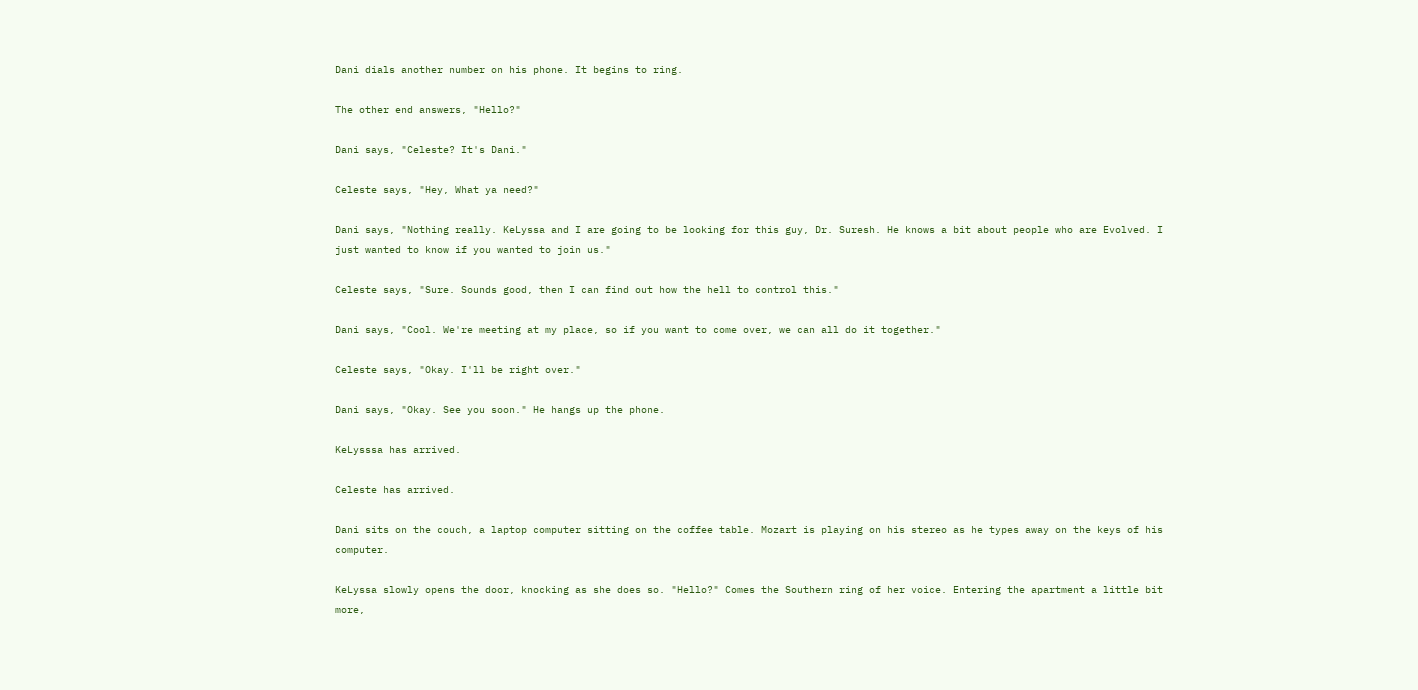Dani dials another number on his phone. It begins to ring.

The other end answers, "Hello?"

Dani says, "Celeste? It's Dani."

Celeste says, "Hey, What ya need?"

Dani says, "Nothing really. KeLyssa and I are going to be looking for this guy, Dr. Suresh. He knows a bit about people who are Evolved. I just wanted to know if you wanted to join us."

Celeste says, "Sure. Sounds good, then I can find out how the hell to control this."

Dani says, "Cool. We're meeting at my place, so if you want to come over, we can all do it together."

Celeste says, "Okay. I'll be right over."

Dani says, "Okay. See you soon." He hangs up the phone.

KeLysssa has arrived.

Celeste has arrived.

Dani sits on the couch, a laptop computer sitting on the coffee table. Mozart is playing on his stereo as he types away on the keys of his computer.

KeLyssa slowly opens the door, knocking as she does so. "Hello?" Comes the Southern ring of her voice. Entering the apartment a little bit more,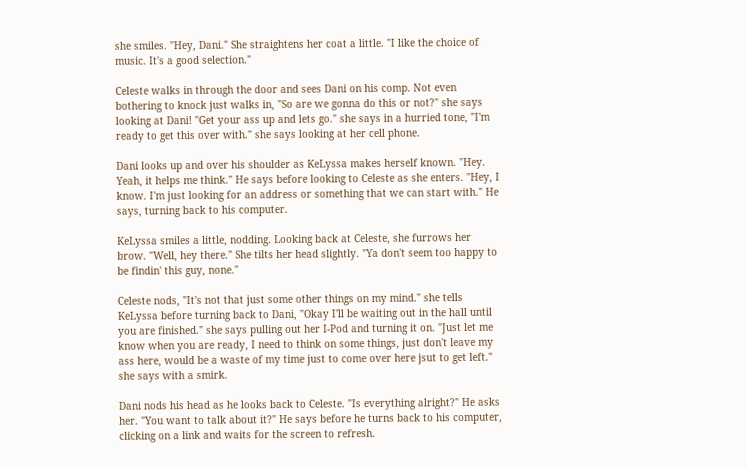she smiles. "Hey, Dani." She straightens her coat a little. "I like the choice of music. It's a good selection."

Celeste walks in through the door and sees Dani on his comp. Not even bothering to knock just walks in, "So are we gonna do this or not?" she says looking at Dani! "Get your ass up and lets go." she says in a hurried tone, "I'm ready to get this over with." she says looking at her cell phone.

Dani looks up and over his shoulder as KeLyssa makes herself known. "Hey. Yeah, it helps me think." He says before looking to Celeste as she enters. "Hey, I know. I'm just looking for an address or something that we can start with." He says, turning back to his computer.

KeLyssa smiles a little, nodding. Looking back at Celeste, she furrows her brow. "Well, hey there." She tilts her head slightly. "Ya don't seem too happy to be findin' this guy, none."

Celeste nods, "It's not that just some other things on my mind." she tells KeLyssa before turning back to Dani, "Okay I'll be waiting out in the hall until you are finished." she says pulling out her I-Pod and turning it on. "Just let me know when you are ready, I need to think on some things, just don't leave my ass here, would be a waste of my time just to come over here jsut to get left." she says with a smirk.

Dani nods his head as he looks back to Celeste. "Is everything alright?" He asks her. "You want to talk about it?" He says before he turns back to his computer, clicking on a link and waits for the screen to refresh.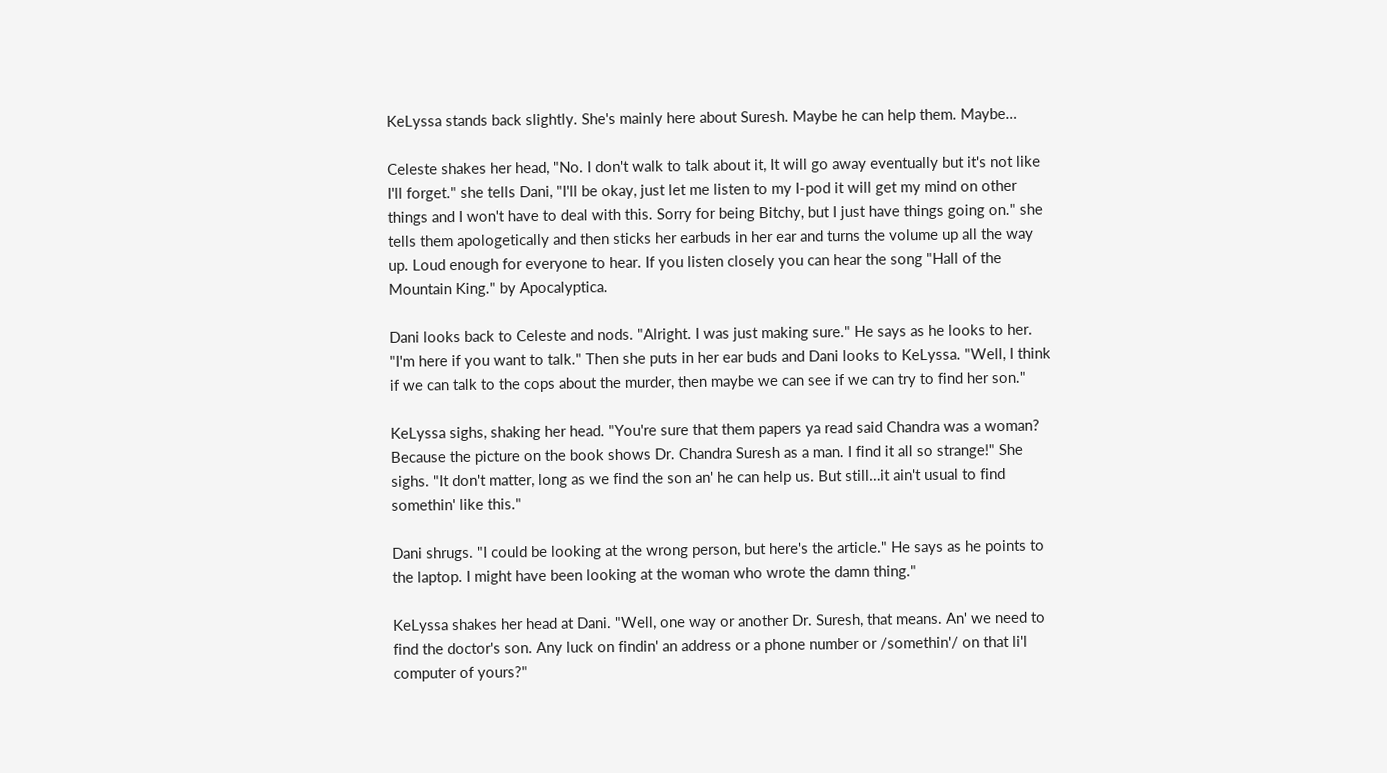KeLyssa stands back slightly. She's mainly here about Suresh. Maybe he can help them. Maybe…

Celeste shakes her head, "No. I don't walk to talk about it, It will go away eventually but it's not like I'll forget." she tells Dani, "I'll be okay, just let me listen to my I-pod it will get my mind on other things and I won't have to deal with this. Sorry for being Bitchy, but I just have things going on." she tells them apologetically and then sticks her earbuds in her ear and turns the volume up all the way up. Loud enough for everyone to hear. If you listen closely you can hear the song "Hall of the Mountain King." by Apocalyptica.

Dani looks back to Celeste and nods. "Alright. I was just making sure." He says as he looks to her. "I'm here if you want to talk." Then she puts in her ear buds and Dani looks to KeLyssa. "Well, I think if we can talk to the cops about the murder, then maybe we can see if we can try to find her son."

KeLyssa sighs, shaking her head. "You're sure that them papers ya read said Chandra was a woman? Because the picture on the book shows Dr. Chandra Suresh as a man. I find it all so strange!" She sighs. "It don't matter, long as we find the son an' he can help us. But still…it ain't usual to find somethin' like this."

Dani shrugs. "I could be looking at the wrong person, but here's the article." He says as he points to the laptop. I might have been looking at the woman who wrote the damn thing."

KeLyssa shakes her head at Dani. "Well, one way or another Dr. Suresh, that means. An' we need to find the doctor's son. Any luck on findin' an address or a phone number or /somethin'/ on that li'l computer of yours?"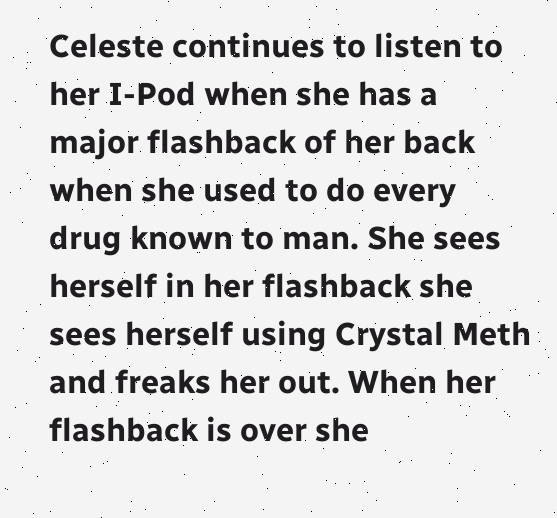Celeste continues to listen to her I-Pod when she has a major flashback of her back when she used to do every drug known to man. She sees herself in her flashback she sees herself using Crystal Meth and freaks her out. When her flashback is over she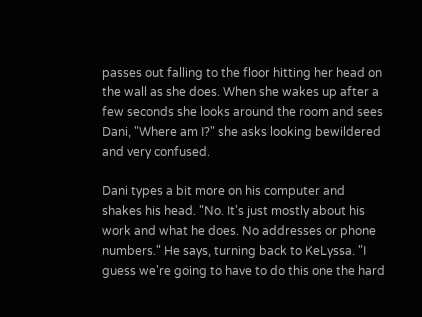passes out falling to the floor hitting her head on the wall as she does. When she wakes up after a few seconds she looks around the room and sees Dani, "Where am I?" she asks looking bewildered and very confused.

Dani types a bit more on his computer and shakes his head. "No. It's just mostly about his work and what he does. No addresses or phone numbers." He says, turning back to KeLyssa. "I guess we're going to have to do this one the hard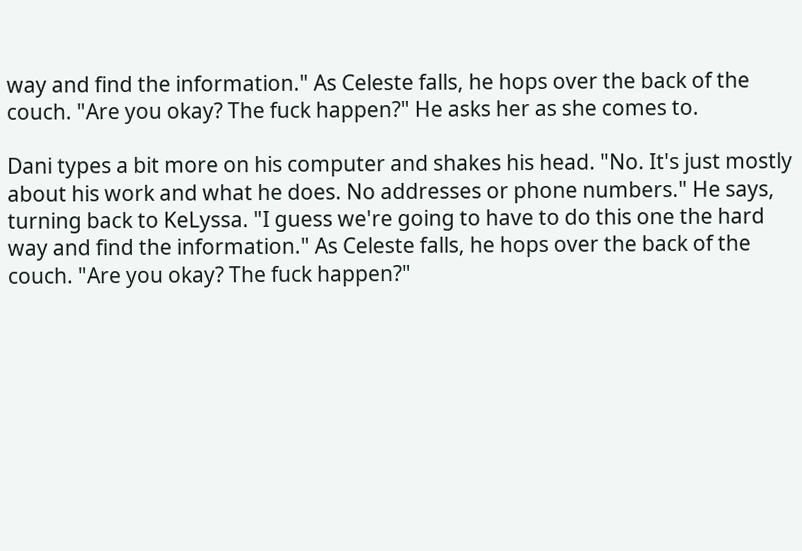way and find the information." As Celeste falls, he hops over the back of the couch. "Are you okay? The fuck happen?" He asks her as she comes to.

Dani types a bit more on his computer and shakes his head. "No. It's just mostly about his work and what he does. No addresses or phone numbers." He says, turning back to KeLyssa. "I guess we're going to have to do this one the hard way and find the information." As Celeste falls, he hops over the back of the couch. "Are you okay? The fuck happen?"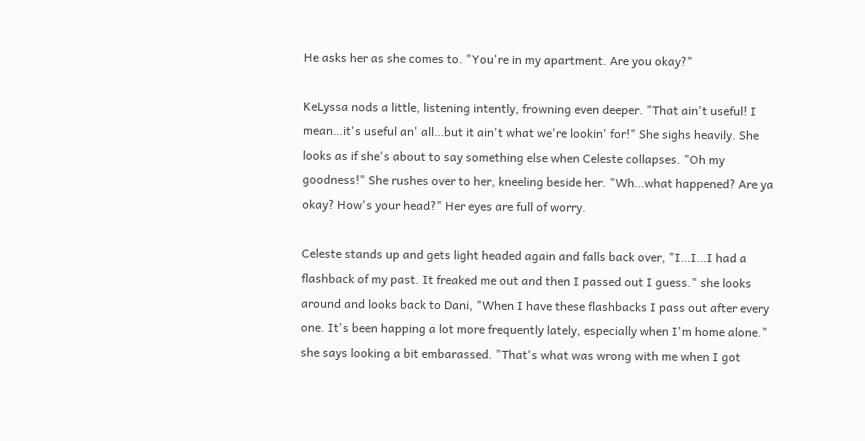He asks her as she comes to. "You're in my apartment. Are you okay?"

KeLyssa nods a little, listening intently, frowning even deeper. "That ain't useful! I mean…it's useful an' all…but it ain't what we're lookin' for!" She sighs heavily. She looks as if she's about to say something else when Celeste collapses. "Oh my goodness!" She rushes over to her, kneeling beside her. "Wh…what happened? Are ya okay? How's your head?" Her eyes are full of worry.

Celeste stands up and gets light headed again and falls back over, "I…I…I had a flashback of my past. It freaked me out and then I passed out I guess." she looks around and looks back to Dani, "When I have these flashbacks I pass out after every one. It's been happing a lot more frequently lately, especially when I'm home alone." she says looking a bit embarassed. "That's what was wrong with me when I got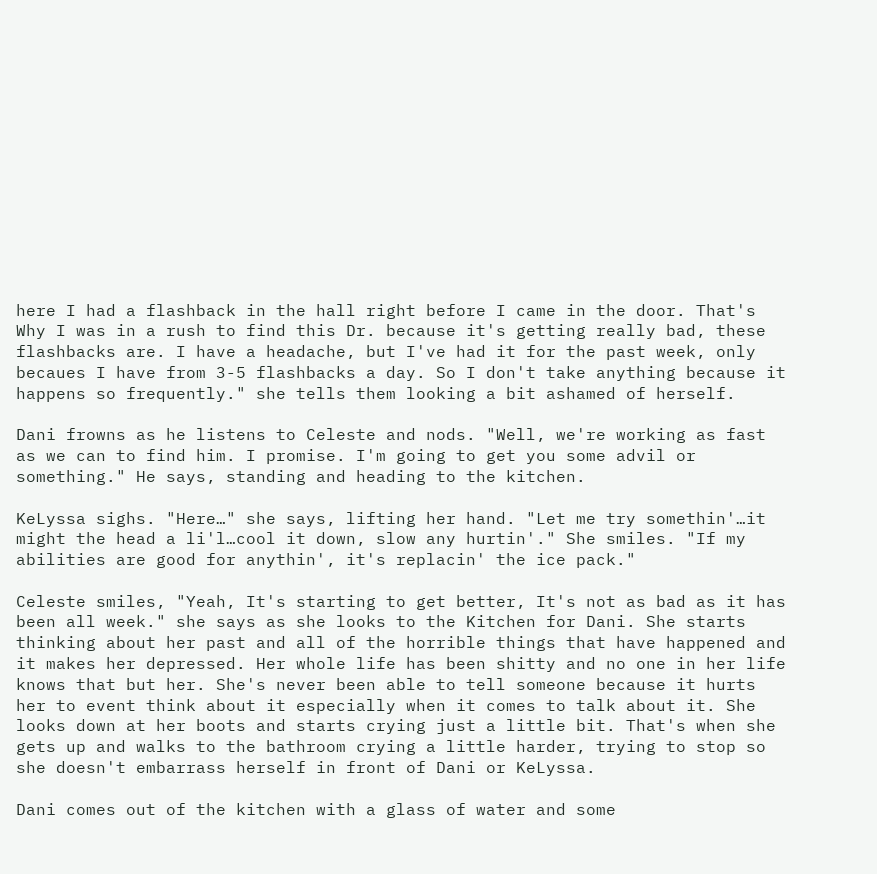here I had a flashback in the hall right before I came in the door. That's Why I was in a rush to find this Dr. because it's getting really bad, these flashbacks are. I have a headache, but I've had it for the past week, only becaues I have from 3-5 flashbacks a day. So I don't take anything because it happens so frequently." she tells them looking a bit ashamed of herself.

Dani frowns as he listens to Celeste and nods. "Well, we're working as fast as we can to find him. I promise. I'm going to get you some advil or something." He says, standing and heading to the kitchen.

KeLyssa sighs. "Here…" she says, lifting her hand. "Let me try somethin'…it might the head a li'l…cool it down, slow any hurtin'." She smiles. "If my abilities are good for anythin', it's replacin' the ice pack."

Celeste smiles, "Yeah, It's starting to get better, It's not as bad as it has been all week." she says as she looks to the Kitchen for Dani. She starts thinking about her past and all of the horrible things that have happened and it makes her depressed. Her whole life has been shitty and no one in her life knows that but her. She's never been able to tell someone because it hurts her to event think about it especially when it comes to talk about it. She looks down at her boots and starts crying just a little bit. That's when she gets up and walks to the bathroom crying a little harder, trying to stop so she doesn't embarrass herself in front of Dani or KeLyssa.

Dani comes out of the kitchen with a glass of water and some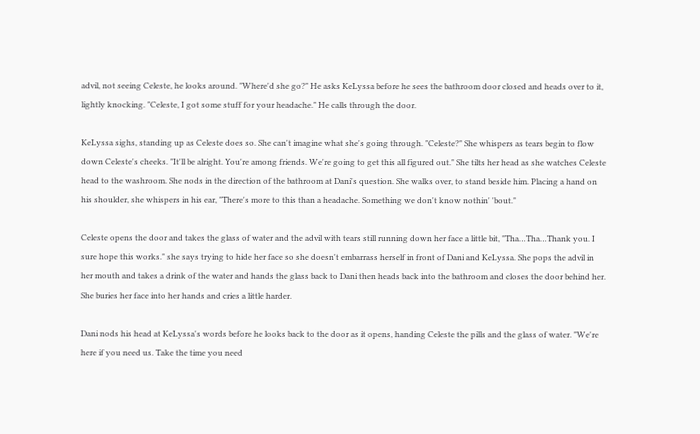advil, not seeing Celeste, he looks around. "Where'd she go?" He asks KeLyssa before he sees the bathroom door closed and heads over to it, lightly knocking. "Celeste, I got some stuff for your headache." He calls through the door.

KeLyssa sighs, standing up as Celeste does so. She can't imagine what she's going through. "Celeste?" She whispers as tears begin to flow down Celeste's cheeks. "It'll be alright. You're among friends. We're going to get this all figured out." She tilts her head as she watches Celeste head to the washroom. She nods in the direction of the bathroom at Dani's question. She walks over, to stand beside him. Placing a hand on his shoulder, she whispers in his ear, "There's more to this than a headache. Something we don't know nothin' 'bout."

Celeste opens the door and takes the glass of water and the advil with tears still running down her face a little bit, "Tha…Tha…Thank you. I sure hope this works." she says trying to hide her face so she doesn't embarrass herself in front of Dani and KeLyssa. She pops the advil in her mouth and takes a drink of the water and hands the glass back to Dani then heads back into the bathroom and closes the door behind her. She buries her face into her hands and cries a little harder.

Dani nods his head at KeLyssa's words before he looks back to the door as it opens, handing Celeste the pills and the glass of water. "We're here if you need us. Take the time you need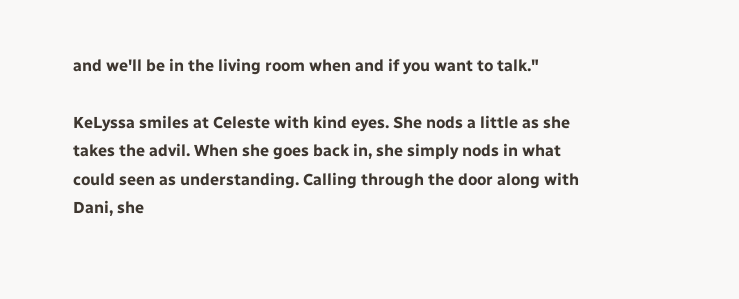and we'll be in the living room when and if you want to talk."

KeLyssa smiles at Celeste with kind eyes. She nods a little as she takes the advil. When she goes back in, she simply nods in what could seen as understanding. Calling through the door along with Dani, she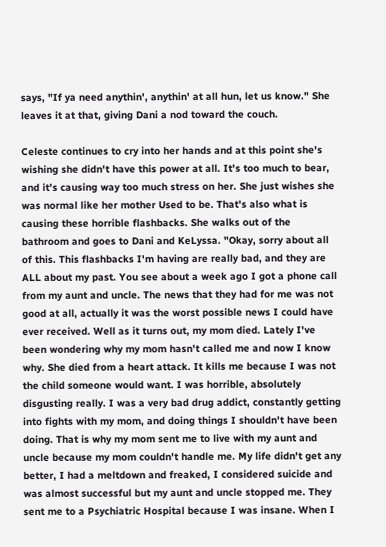says, "If ya need anythin', anythin' at all hun, let us know." She leaves it at that, giving Dani a nod toward the couch.

Celeste continues to cry into her hands and at this point she's wishing she didn't have this power at all. It's too much to bear, and it's causing way too much stress on her. She just wishes she was normal like her mother Used to be. That's also what is causing these horrible flashbacks. She walks out of the bathroom and goes to Dani and KeLyssa. "Okay, sorry about all of this. This flashbacks I'm having are really bad, and they are ALL about my past. You see about a week ago I got a phone call from my aunt and uncle. The news that they had for me was not good at all, actually it was the worst possible news I could have ever received. Well as it turns out, my mom died. Lately I've been wondering why my mom hasn't called me and now I know why. She died from a heart attack. It kills me because I was not the child someone would want. I was horrible, absolutely disgusting really. I was a very bad drug addict, constantly getting into fights with my mom, and doing things I shouldn't have been doing. That is why my mom sent me to live with my aunt and uncle because my mom couldn't handle me. My life didn't get any better, I had a meltdown and freaked, I considered suicide and was almost successful but my aunt and uncle stopped me. They sent me to a Psychiatric Hospital because I was insane. When I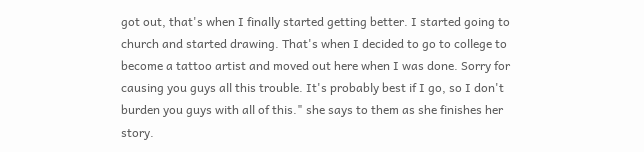got out, that's when I finally started getting better. I started going to church and started drawing. That's when I decided to go to college to become a tattoo artist and moved out here when I was done. Sorry for causing you guys all this trouble. It's probably best if I go, so I don't burden you guys with all of this." she says to them as she finishes her story.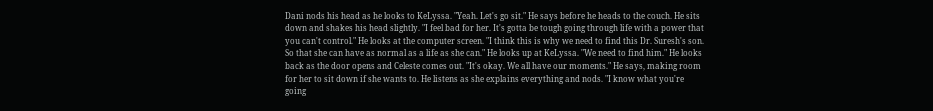Dani nods his head as he looks to KeLyssa. "Yeah. Let's go sit." He says before he heads to the couch. He sits down and shakes his head slightly. "I feel bad for her. It's gotta be tough going through life with a power that you can't control." He looks at the computer screen. "I think this is why we need to find this Dr. Suresh's son. So that she can have as normal as a life as she can." He looks up at KeLyssa. "We need to find him." He looks back as the door opens and Celeste comes out. "It's okay. We all have our moments." He says, making room for her to sit down if she wants to. He listens as she explains everything and nods. "I know what you're going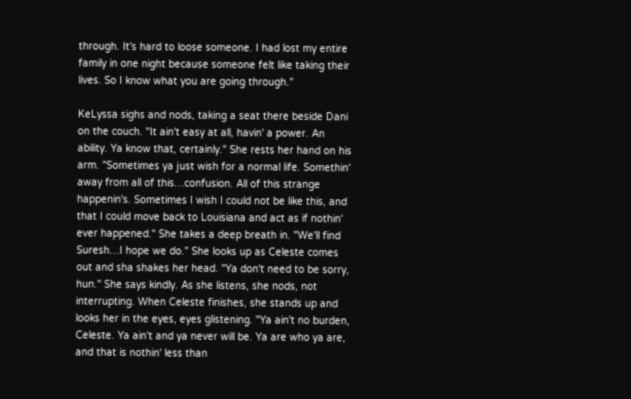through. It's hard to loose someone. I had lost my entire family in one night because someone felt like taking their lives. So I know what you are going through."

KeLyssa sighs and nods, taking a seat there beside Dani on the couch. "It ain't easy at all, havin' a power. An ability. Ya know that, certainly." She rests her hand on his arm. "Sometimes ya just wish for a normal life. Somethin' away from all of this…confusion. All of this strange happenin's. Sometimes I wish I could not be like this, and that I could move back to Louisiana and act as if nothin' ever happened." She takes a deep breath in. "We'll find Suresh…I hope we do." She looks up as Celeste comes out and sha shakes her head. "Ya don't need to be sorry, hun." She says kindly. As she listens, she nods, not interrupting. When Celeste finishes, she stands up and looks her in the eyes, eyes glistening. "Ya ain't no burden, Celeste. Ya ain't and ya never will be. Ya are who ya are, and that is nothin' less than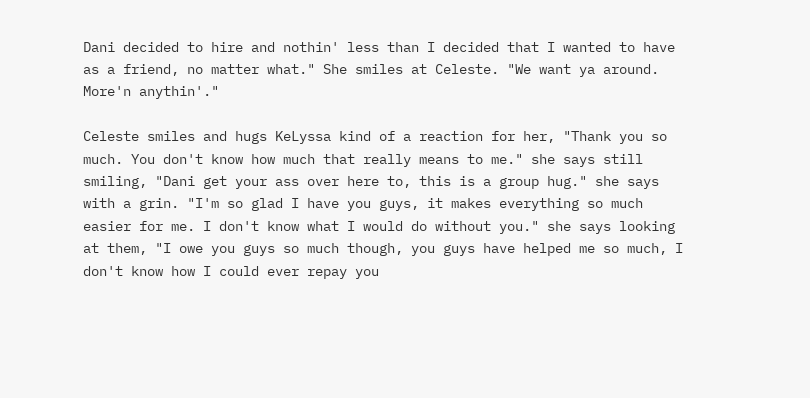Dani decided to hire and nothin' less than I decided that I wanted to have as a friend, no matter what." She smiles at Celeste. "We want ya around. More'n anythin'."

Celeste smiles and hugs KeLyssa kind of a reaction for her, "Thank you so much. You don't know how much that really means to me." she says still smiling, "Dani get your ass over here to, this is a group hug." she says with a grin. "I'm so glad I have you guys, it makes everything so much easier for me. I don't know what I would do without you." she says looking at them, "I owe you guys so much though, you guys have helped me so much, I don't know how I could ever repay you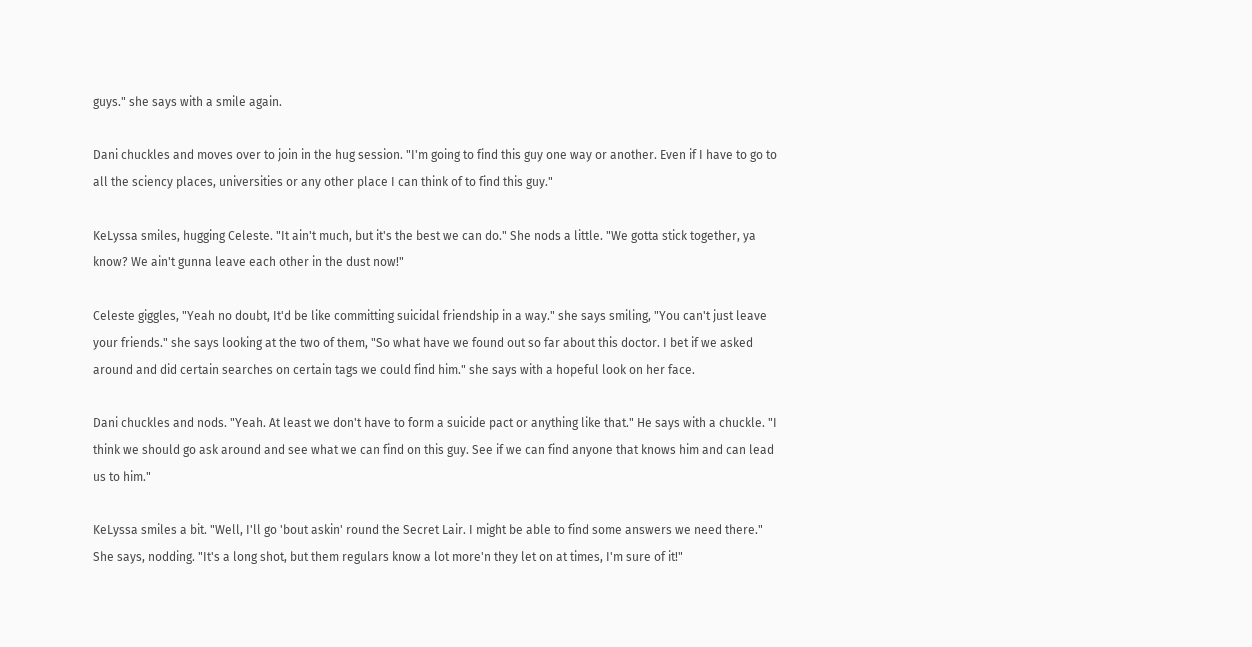guys." she says with a smile again.

Dani chuckles and moves over to join in the hug session. "I'm going to find this guy one way or another. Even if I have to go to all the sciency places, universities or any other place I can think of to find this guy."

KeLyssa smiles, hugging Celeste. "It ain't much, but it's the best we can do." She nods a little. "We gotta stick together, ya know? We ain't gunna leave each other in the dust now!"

Celeste giggles, "Yeah no doubt, It'd be like committing suicidal friendship in a way." she says smiling, "You can't just leave your friends." she says looking at the two of them, "So what have we found out so far about this doctor. I bet if we asked around and did certain searches on certain tags we could find him." she says with a hopeful look on her face.

Dani chuckles and nods. "Yeah. At least we don't have to form a suicide pact or anything like that." He says with a chuckle. "I think we should go ask around and see what we can find on this guy. See if we can find anyone that knows him and can lead us to him."

KeLyssa smiles a bit. "Well, I'll go 'bout askin' round the Secret Lair. I might be able to find some answers we need there." She says, nodding. "It's a long shot, but them regulars know a lot more'n they let on at times, I'm sure of it!"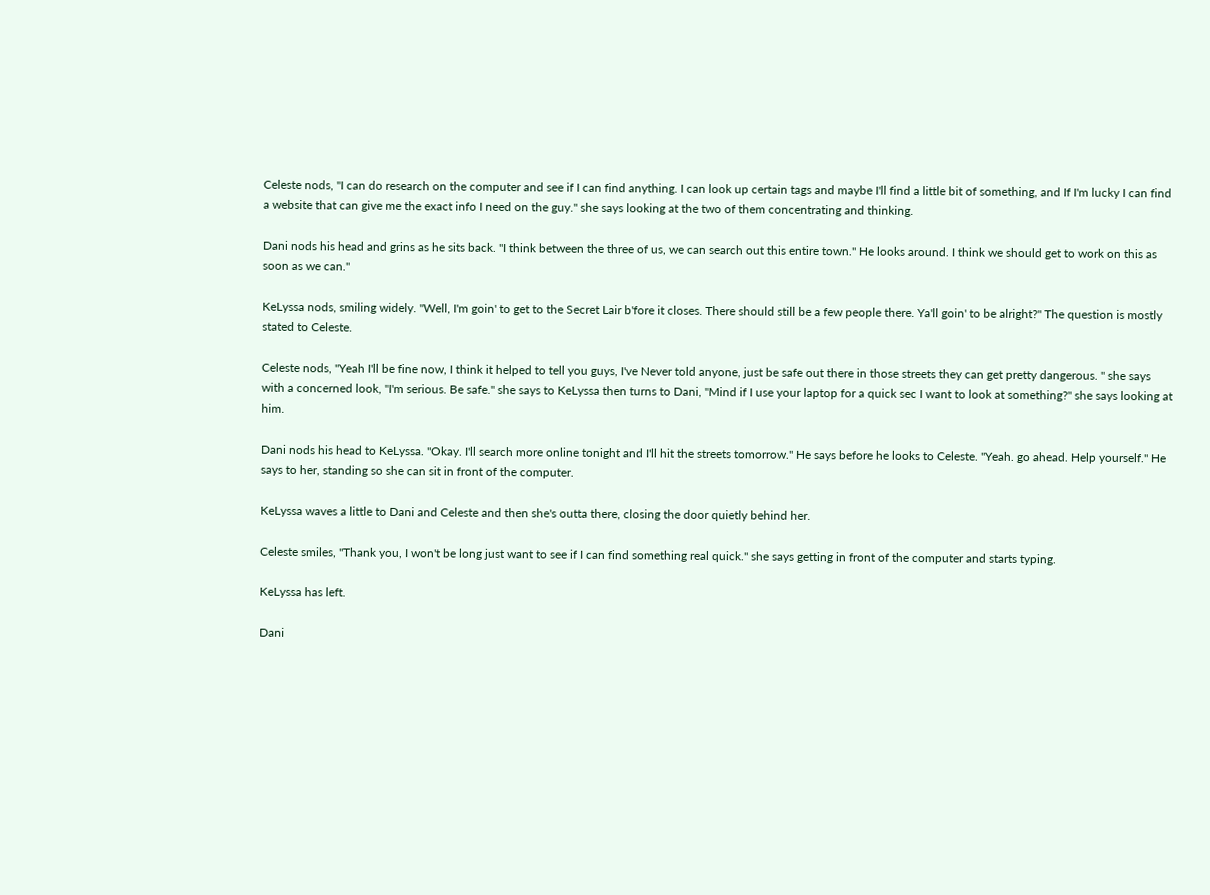Celeste nods, "I can do research on the computer and see if I can find anything. I can look up certain tags and maybe I'll find a little bit of something, and If I'm lucky I can find a website that can give me the exact info I need on the guy." she says looking at the two of them concentrating and thinking.

Dani nods his head and grins as he sits back. "I think between the three of us, we can search out this entire town." He looks around. I think we should get to work on this as soon as we can."

KeLyssa nods, smiling widely. "Well, I'm goin' to get to the Secret Lair b'fore it closes. There should still be a few people there. Ya'll goin' to be alright?" The question is mostly stated to Celeste.

Celeste nods, "Yeah I'll be fine now, I think it helped to tell you guys, I've Never told anyone, just be safe out there in those streets they can get pretty dangerous. " she says with a concerned look, "I'm serious. Be safe." she says to KeLyssa then turns to Dani, "Mind if I use your laptop for a quick sec I want to look at something?" she says looking at him.

Dani nods his head to KeLyssa. "Okay. I'll search more online tonight and I'll hit the streets tomorrow." He says before he looks to Celeste. "Yeah. go ahead. Help yourself." He says to her, standing so she can sit in front of the computer.

KeLyssa waves a little to Dani and Celeste and then she's outta there, closing the door quietly behind her.

Celeste smiles, "Thank you, I won't be long just want to see if I can find something real quick." she says getting in front of the computer and starts typing.

KeLyssa has left.

Dani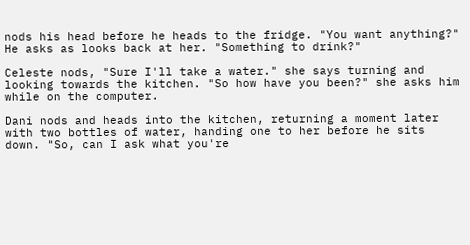nods his head before he heads to the fridge. "You want anything?" He asks as looks back at her. "Something to drink?"

Celeste nods, "Sure I'll take a water." she says turning and looking towards the kitchen. "So how have you been?" she asks him while on the computer.

Dani nods and heads into the kitchen, returning a moment later with two bottles of water, handing one to her before he sits down. "So, can I ask what you're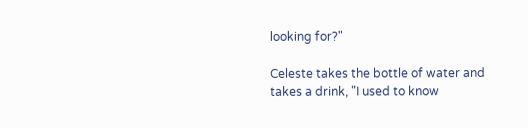looking for?"

Celeste takes the bottle of water and takes a drink, "I used to know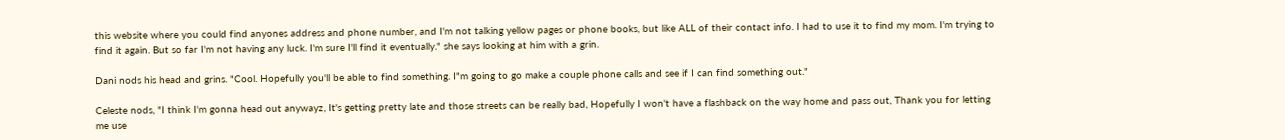this website where you could find anyones address and phone number, and I'm not talking yellow pages or phone books, but like ALL of their contact info. I had to use it to find my mom. I'm trying to find it again. But so far I'm not having any luck. I'm sure I'll find it eventually." she says looking at him with a grin.

Dani nods his head and grins. "Cool. Hopefully you'll be able to find something. I"m going to go make a couple phone calls and see if I can find something out."

Celeste nods, "I think I'm gonna head out anywayz, It's getting pretty late and those streets can be really bad, Hopefully I won't have a flashback on the way home and pass out, Thank you for letting me use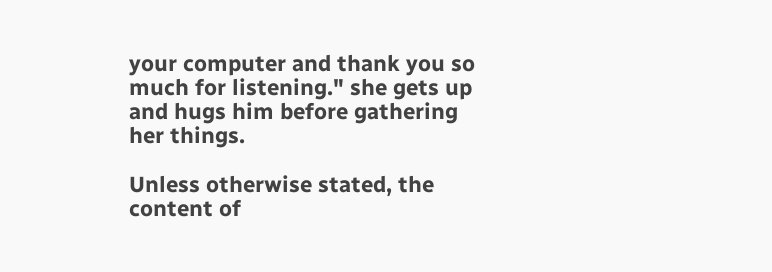your computer and thank you so much for listening." she gets up and hugs him before gathering her things.

Unless otherwise stated, the content of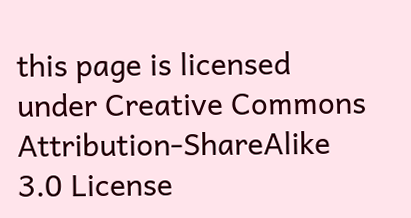this page is licensed under Creative Commons Attribution-ShareAlike 3.0 License